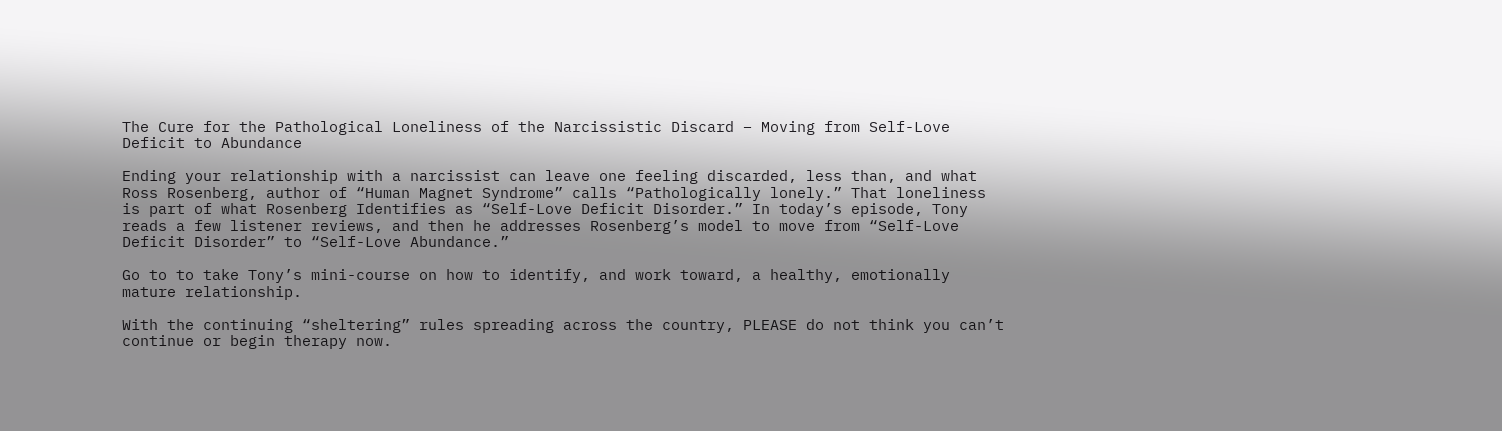The Cure for the Pathological Loneliness of the Narcissistic Discard – Moving from Self-Love Deficit to Abundance

Ending your relationship with a narcissist can leave one feeling discarded, less than, and what Ross Rosenberg, author of “Human Magnet Syndrome” calls “Pathologically lonely.” That loneliness is part of what Rosenberg Identifies as “Self-Love Deficit Disorder.” In today’s episode, Tony reads a few listener reviews, and then he addresses Rosenberg’s model to move from “Self-Love Deficit Disorder” to “Self-Love Abundance.”

Go to to take Tony’s mini-course on how to identify, and work toward, a healthy, emotionally mature relationship.

With the continuing “sheltering” rules spreading across the country, PLEASE do not think you can’t continue or begin therapy now.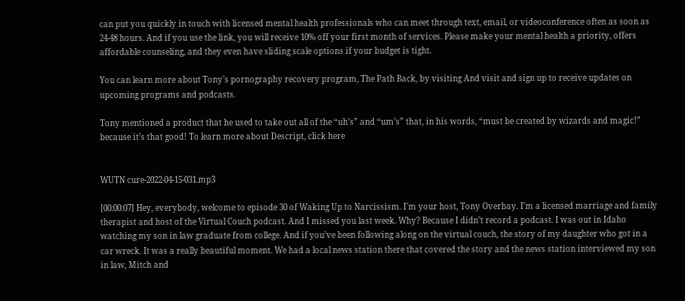can put you quickly in touch with licensed mental health professionals who can meet through text, email, or videoconference often as soon as 24-48 hours. And if you use the link, you will receive 10% off your first month of services. Please make your mental health a priority, offers affordable counseling, and they even have sliding scale options if your budget is tight.

You can learn more about Tony’s pornography recovery program, The Path Back, by visiting And visit and sign up to receive updates on upcoming programs and podcasts.

Tony mentioned a product that he used to take out all of the “uh’s” and “um’s” that, in his words, “must be created by wizards and magic!” because it’s that good! To learn more about Descript, click here


WUTN cure-2022-04-15-031.mp3

[00:00:07] Hey, everybody, welcome to episode 30 of Waking Up to Narcissism. I’m your host, Tony Overbay. I’m a licensed marriage and family therapist and host of the Virtual Couch podcast. And I missed you last week. Why? Because I didn’t record a podcast. I was out in Idaho watching my son in law graduate from college. And if you’ve been following along on the virtual couch, the story of my daughter who got in a car wreck. It was a really beautiful moment. We had a local news station there that covered the story and the news station interviewed my son in law, Mitch and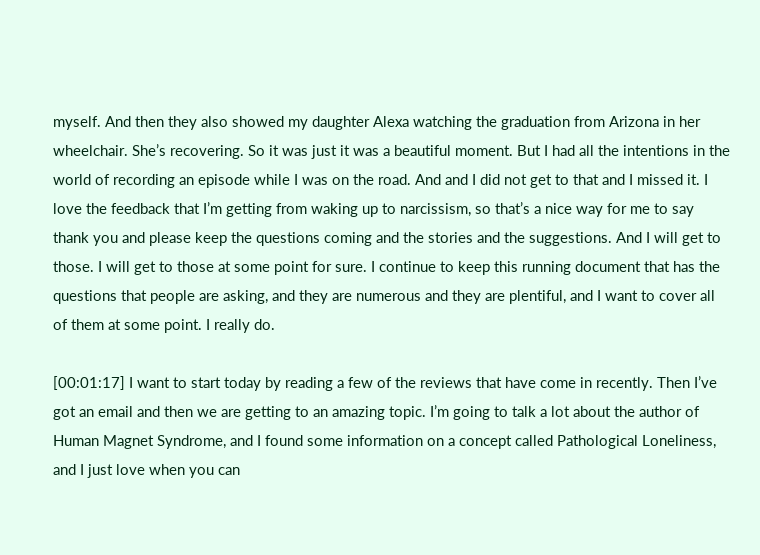myself. And then they also showed my daughter Alexa watching the graduation from Arizona in her wheelchair. She’s recovering. So it was just it was a beautiful moment. But I had all the intentions in the world of recording an episode while I was on the road. And and I did not get to that and I missed it. I love the feedback that I’m getting from waking up to narcissism, so that’s a nice way for me to say thank you and please keep the questions coming and the stories and the suggestions. And I will get to those. I will get to those at some point for sure. I continue to keep this running document that has the questions that people are asking, and they are numerous and they are plentiful, and I want to cover all of them at some point. I really do.

[00:01:17] I want to start today by reading a few of the reviews that have come in recently. Then I’ve got an email and then we are getting to an amazing topic. I’m going to talk a lot about the author of Human Magnet Syndrome, and I found some information on a concept called Pathological Loneliness, and I just love when you can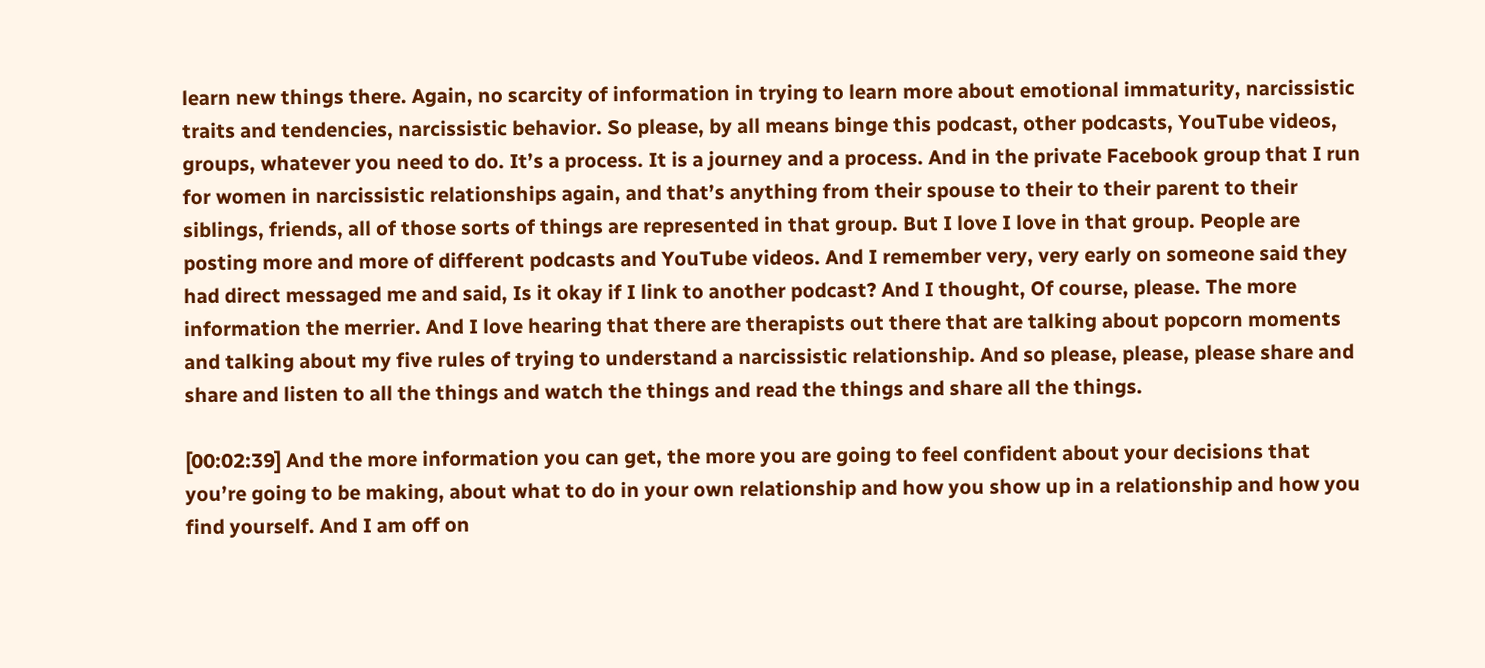learn new things there. Again, no scarcity of information in trying to learn more about emotional immaturity, narcissistic traits and tendencies, narcissistic behavior. So please, by all means binge this podcast, other podcasts, YouTube videos, groups, whatever you need to do. It’s a process. It is a journey and a process. And in the private Facebook group that I run for women in narcissistic relationships again, and that’s anything from their spouse to their to their parent to their siblings, friends, all of those sorts of things are represented in that group. But I love I love in that group. People are posting more and more of different podcasts and YouTube videos. And I remember very, very early on someone said they had direct messaged me and said, Is it okay if I link to another podcast? And I thought, Of course, please. The more information the merrier. And I love hearing that there are therapists out there that are talking about popcorn moments and talking about my five rules of trying to understand a narcissistic relationship. And so please, please, please share and share and listen to all the things and watch the things and read the things and share all the things.

[00:02:39] And the more information you can get, the more you are going to feel confident about your decisions that you’re going to be making, about what to do in your own relationship and how you show up in a relationship and how you find yourself. And I am off on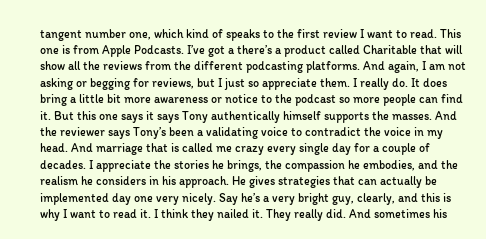tangent number one, which kind of speaks to the first review I want to read. This one is from Apple Podcasts. I’ve got a there’s a product called Charitable that will show all the reviews from the different podcasting platforms. And again, I am not asking or begging for reviews, but I just so appreciate them. I really do. It does bring a little bit more awareness or notice to the podcast so more people can find it. But this one says it says Tony authentically himself supports the masses. And the reviewer says Tony’s been a validating voice to contradict the voice in my head. And marriage that is called me crazy every single day for a couple of decades. I appreciate the stories he brings, the compassion he embodies, and the realism he considers in his approach. He gives strategies that can actually be implemented day one very nicely. Say he’s a very bright guy, clearly, and this is why I want to read it. I think they nailed it. They really did. And sometimes his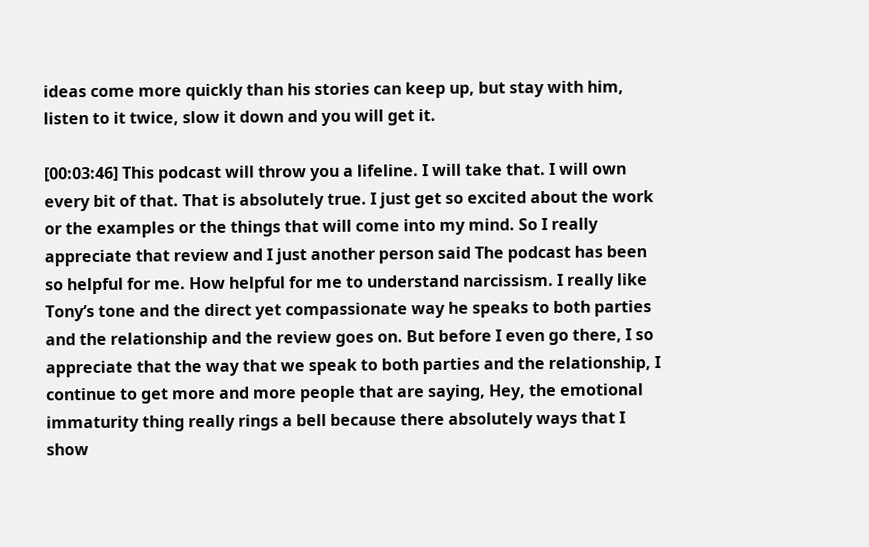ideas come more quickly than his stories can keep up, but stay with him, listen to it twice, slow it down and you will get it.

[00:03:46] This podcast will throw you a lifeline. I will take that. I will own every bit of that. That is absolutely true. I just get so excited about the work or the examples or the things that will come into my mind. So I really appreciate that review and I just another person said The podcast has been so helpful for me. How helpful for me to understand narcissism. I really like Tony’s tone and the direct yet compassionate way he speaks to both parties and the relationship and the review goes on. But before I even go there, I so appreciate that the way that we speak to both parties and the relationship, I continue to get more and more people that are saying, Hey, the emotional immaturity thing really rings a bell because there absolutely ways that I show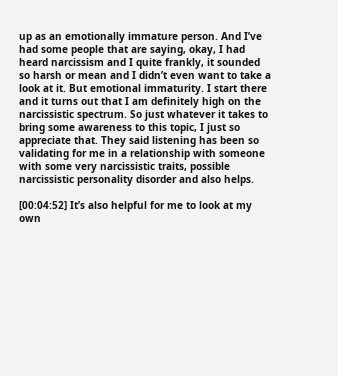up as an emotionally immature person. And I’ve had some people that are saying, okay, I had heard narcissism and I quite frankly, it sounded so harsh or mean and I didn’t even want to take a look at it. But emotional immaturity. I start there and it turns out that I am definitely high on the narcissistic spectrum. So just whatever it takes to bring some awareness to this topic, I just so appreciate that. They said listening has been so validating for me in a relationship with someone with some very narcissistic traits, possible narcissistic personality disorder and also helps.

[00:04:52] It’s also helpful for me to look at my own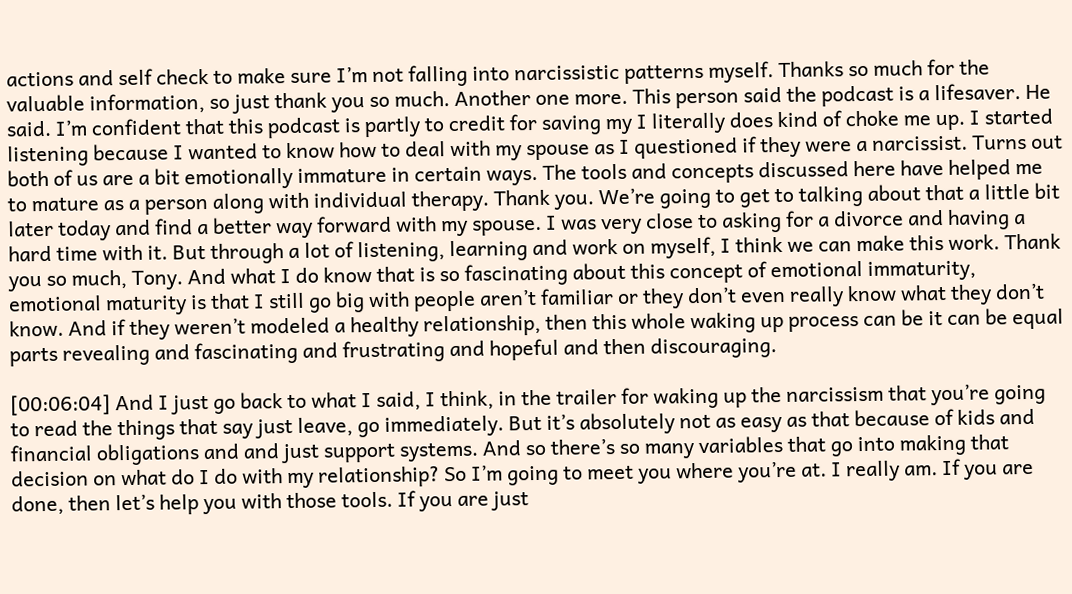actions and self check to make sure I’m not falling into narcissistic patterns myself. Thanks so much for the valuable information, so just thank you so much. Another one more. This person said the podcast is a lifesaver. He said. I’m confident that this podcast is partly to credit for saving my I literally does kind of choke me up. I started listening because I wanted to know how to deal with my spouse as I questioned if they were a narcissist. Turns out both of us are a bit emotionally immature in certain ways. The tools and concepts discussed here have helped me to mature as a person along with individual therapy. Thank you. We’re going to get to talking about that a little bit later today and find a better way forward with my spouse. I was very close to asking for a divorce and having a hard time with it. But through a lot of listening, learning and work on myself, I think we can make this work. Thank you so much, Tony. And what I do know that is so fascinating about this concept of emotional immaturity, emotional maturity is that I still go big with people aren’t familiar or they don’t even really know what they don’t know. And if they weren’t modeled a healthy relationship, then this whole waking up process can be it can be equal parts revealing and fascinating and frustrating and hopeful and then discouraging.

[00:06:04] And I just go back to what I said, I think, in the trailer for waking up the narcissism that you’re going to read the things that say just leave, go immediately. But it’s absolutely not as easy as that because of kids and financial obligations and and just support systems. And so there’s so many variables that go into making that decision on what do I do with my relationship? So I’m going to meet you where you’re at. I really am. If you are done, then let’s help you with those tools. If you are just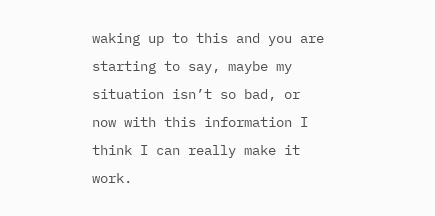waking up to this and you are starting to say, maybe my situation isn’t so bad, or now with this information I think I can really make it work.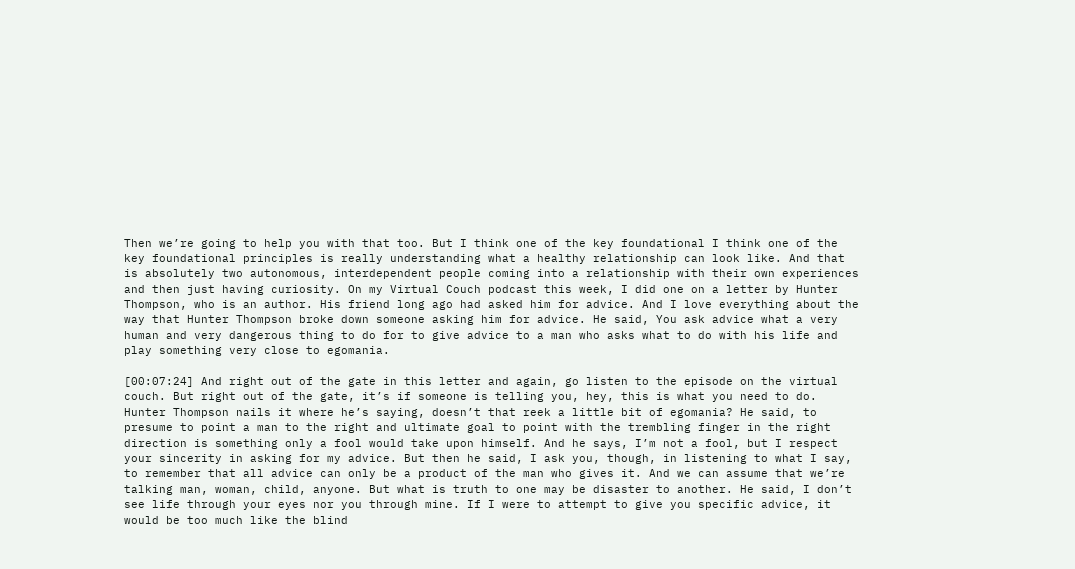Then we’re going to help you with that too. But I think one of the key foundational I think one of the key foundational principles is really understanding what a healthy relationship can look like. And that is absolutely two autonomous, interdependent people coming into a relationship with their own experiences and then just having curiosity. On my Virtual Couch podcast this week, I did one on a letter by Hunter Thompson, who is an author. His friend long ago had asked him for advice. And I love everything about the way that Hunter Thompson broke down someone asking him for advice. He said, You ask advice what a very human and very dangerous thing to do for to give advice to a man who asks what to do with his life and play something very close to egomania.

[00:07:24] And right out of the gate in this letter and again, go listen to the episode on the virtual couch. But right out of the gate, it’s if someone is telling you, hey, this is what you need to do. Hunter Thompson nails it where he’s saying, doesn’t that reek a little bit of egomania? He said, to presume to point a man to the right and ultimate goal to point with the trembling finger in the right direction is something only a fool would take upon himself. And he says, I’m not a fool, but I respect your sincerity in asking for my advice. But then he said, I ask you, though, in listening to what I say, to remember that all advice can only be a product of the man who gives it. And we can assume that we’re talking man, woman, child, anyone. But what is truth to one may be disaster to another. He said, I don’t see life through your eyes nor you through mine. If I were to attempt to give you specific advice, it would be too much like the blind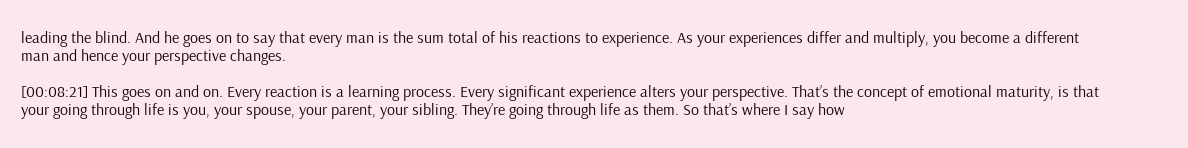leading the blind. And he goes on to say that every man is the sum total of his reactions to experience. As your experiences differ and multiply, you become a different man and hence your perspective changes.

[00:08:21] This goes on and on. Every reaction is a learning process. Every significant experience alters your perspective. That’s the concept of emotional maturity, is that your going through life is you, your spouse, your parent, your sibling. They’re going through life as them. So that’s where I say how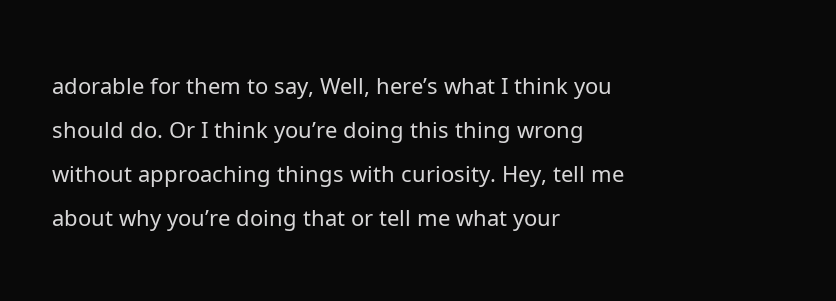adorable for them to say, Well, here’s what I think you should do. Or I think you’re doing this thing wrong without approaching things with curiosity. Hey, tell me about why you’re doing that or tell me what your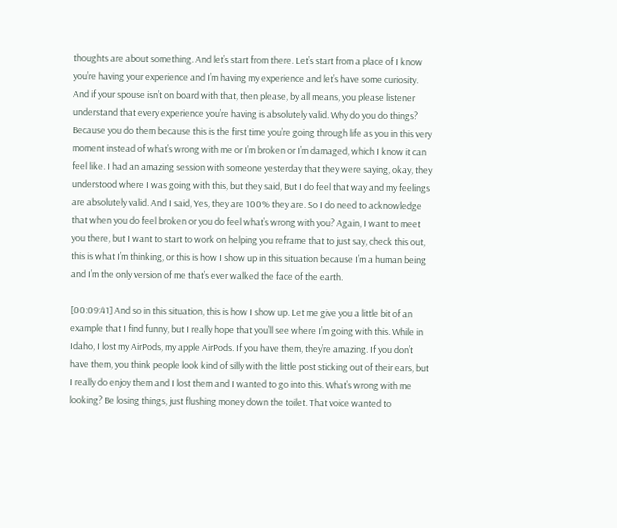thoughts are about something. And let’s start from there. Let’s start from a place of I know you’re having your experience and I’m having my experience and let’s have some curiosity. And if your spouse isn’t on board with that, then please, by all means, you please listener understand that every experience you’re having is absolutely valid. Why do you do things? Because you do them because this is the first time you’re going through life as you in this very moment instead of what’s wrong with me or I’m broken or I’m damaged, which I know it can feel like. I had an amazing session with someone yesterday that they were saying, okay, they understood where I was going with this, but they said, But I do feel that way and my feelings are absolutely valid. And I said, Yes, they are 100% they are. So I do need to acknowledge that when you do feel broken or you do feel what’s wrong with you? Again, I want to meet you there, but I want to start to work on helping you reframe that to just say, check this out, this is what I’m thinking, or this is how I show up in this situation because I’m a human being and I’m the only version of me that’s ever walked the face of the earth.

[00:09:41] And so in this situation, this is how I show up. Let me give you a little bit of an example that I find funny, but I really hope that you’ll see where I’m going with this. While in Idaho, I lost my AirPods, my apple AirPods. If you have them, they’re amazing. If you don’t have them, you think people look kind of silly with the little post sticking out of their ears, but I really do enjoy them and I lost them and I wanted to go into this. What’s wrong with me looking? Be losing things, just flushing money down the toilet. That voice wanted to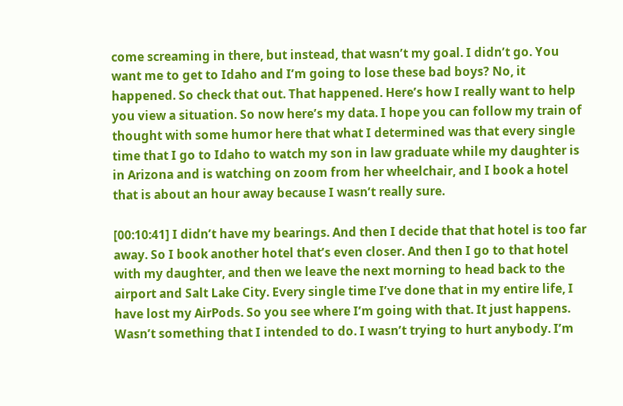come screaming in there, but instead, that wasn’t my goal. I didn’t go. You want me to get to Idaho and I’m going to lose these bad boys? No, it happened. So check that out. That happened. Here’s how I really want to help you view a situation. So now here’s my data. I hope you can follow my train of thought with some humor here that what I determined was that every single time that I go to Idaho to watch my son in law graduate while my daughter is in Arizona and is watching on zoom from her wheelchair, and I book a hotel that is about an hour away because I wasn’t really sure.

[00:10:41] I didn’t have my bearings. And then I decide that that hotel is too far away. So I book another hotel that’s even closer. And then I go to that hotel with my daughter, and then we leave the next morning to head back to the airport and Salt Lake City. Every single time I’ve done that in my entire life, I have lost my AirPods. So you see where I’m going with that. It just happens. Wasn’t something that I intended to do. I wasn’t trying to hurt anybody. I’m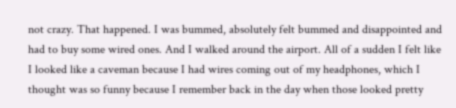not crazy. That happened. I was bummed, absolutely felt bummed and disappointed and had to buy some wired ones. And I walked around the airport. All of a sudden I felt like I looked like a caveman because I had wires coming out of my headphones, which I thought was so funny because I remember back in the day when those looked pretty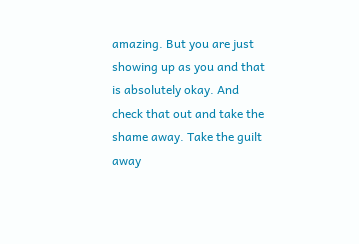amazing. But you are just showing up as you and that is absolutely okay. And check that out and take the shame away. Take the guilt away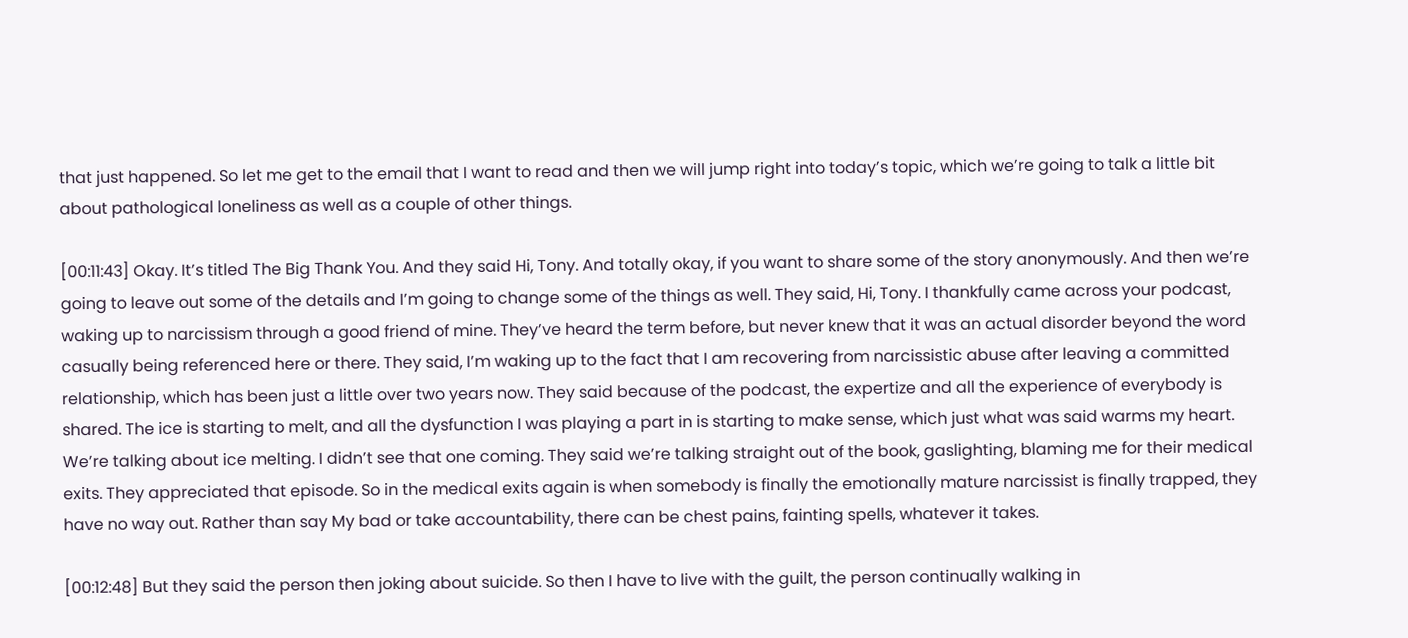that just happened. So let me get to the email that I want to read and then we will jump right into today’s topic, which we’re going to talk a little bit about pathological loneliness as well as a couple of other things.

[00:11:43] Okay. It’s titled The Big Thank You. And they said Hi, Tony. And totally okay, if you want to share some of the story anonymously. And then we’re going to leave out some of the details and I’m going to change some of the things as well. They said, Hi, Tony. I thankfully came across your podcast, waking up to narcissism through a good friend of mine. They’ve heard the term before, but never knew that it was an actual disorder beyond the word casually being referenced here or there. They said, I’m waking up to the fact that I am recovering from narcissistic abuse after leaving a committed relationship, which has been just a little over two years now. They said because of the podcast, the expertize and all the experience of everybody is shared. The ice is starting to melt, and all the dysfunction I was playing a part in is starting to make sense, which just what was said warms my heart. We’re talking about ice melting. I didn’t see that one coming. They said we’re talking straight out of the book, gaslighting, blaming me for their medical exits. They appreciated that episode. So in the medical exits again is when somebody is finally the emotionally mature narcissist is finally trapped, they have no way out. Rather than say My bad or take accountability, there can be chest pains, fainting spells, whatever it takes.

[00:12:48] But they said the person then joking about suicide. So then I have to live with the guilt, the person continually walking in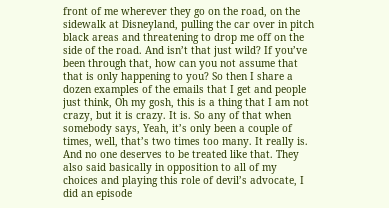front of me wherever they go on the road, on the sidewalk at Disneyland, pulling the car over in pitch black areas and threatening to drop me off on the side of the road. And isn’t that just wild? If you’ve been through that, how can you not assume that that is only happening to you? So then I share a dozen examples of the emails that I get and people just think, Oh my gosh, this is a thing that I am not crazy, but it is crazy. It is. So any of that when somebody says, Yeah, it’s only been a couple of times, well, that’s two times too many. It really is. And no one deserves to be treated like that. They also said basically in opposition to all of my choices and playing this role of devil’s advocate, I did an episode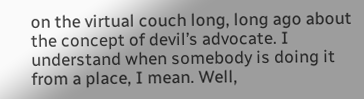on the virtual couch long, long ago about the concept of devil’s advocate. I understand when somebody is doing it from a place, I mean. Well,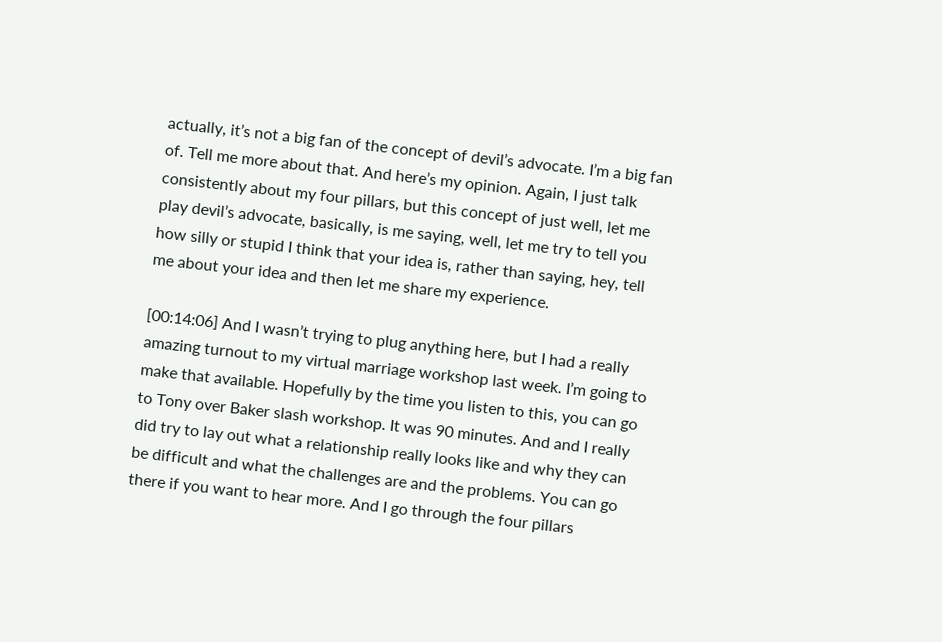actually, it’s not a big fan of the concept of devil’s advocate. I’m a big fan of. Tell me more about that. And here’s my opinion. Again, I just talk consistently about my four pillars, but this concept of just well, let me play devil’s advocate, basically, is me saying, well, let me try to tell you how silly or stupid I think that your idea is, rather than saying, hey, tell me about your idea and then let me share my experience.

[00:14:06] And I wasn’t trying to plug anything here, but I had a really amazing turnout to my virtual marriage workshop last week. I’m going to make that available. Hopefully by the time you listen to this, you can go to Tony over Baker slash workshop. It was 90 minutes. And and I really did try to lay out what a relationship really looks like and why they can be difficult and what the challenges are and the problems. You can go there if you want to hear more. And I go through the four pillars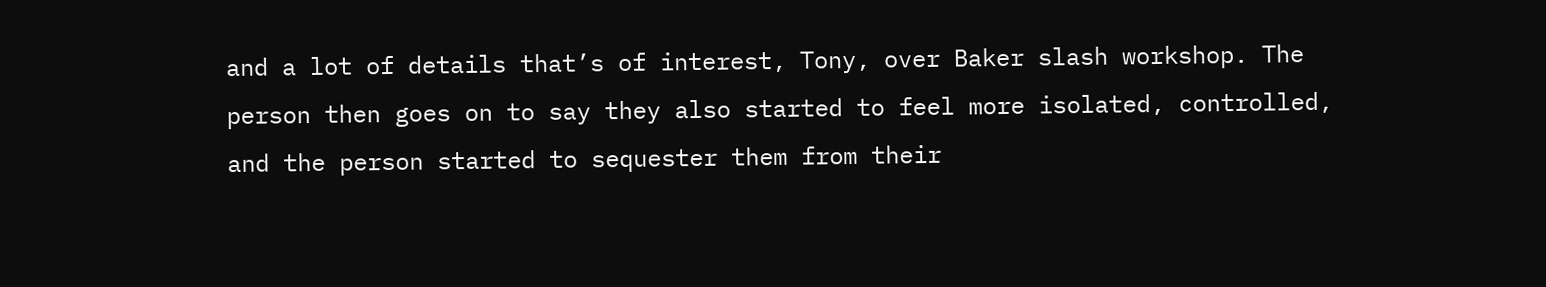and a lot of details that’s of interest, Tony, over Baker slash workshop. The person then goes on to say they also started to feel more isolated, controlled, and the person started to sequester them from their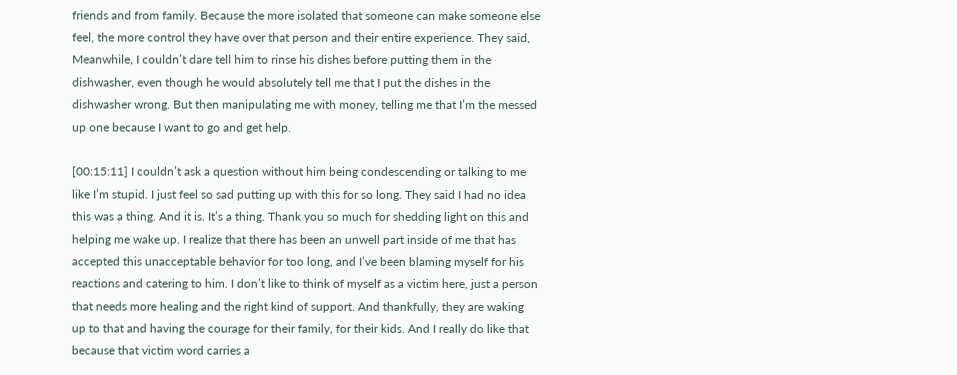friends and from family. Because the more isolated that someone can make someone else feel, the more control they have over that person and their entire experience. They said, Meanwhile, I couldn’t dare tell him to rinse his dishes before putting them in the dishwasher, even though he would absolutely tell me that I put the dishes in the dishwasher wrong. But then manipulating me with money, telling me that I’m the messed up one because I want to go and get help.

[00:15:11] I couldn’t ask a question without him being condescending or talking to me like I’m stupid. I just feel so sad putting up with this for so long. They said I had no idea this was a thing. And it is. It’s a thing. Thank you so much for shedding light on this and helping me wake up. I realize that there has been an unwell part inside of me that has accepted this unacceptable behavior for too long, and I’ve been blaming myself for his reactions and catering to him. I don’t like to think of myself as a victim here, just a person that needs more healing and the right kind of support. And thankfully, they are waking up to that and having the courage for their family, for their kids. And I really do like that because that victim word carries a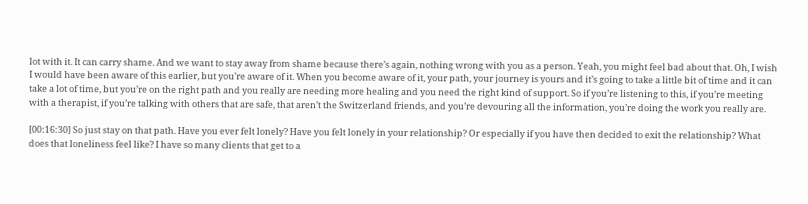lot with it. It can carry shame. And we want to stay away from shame because there’s again, nothing wrong with you as a person. Yeah, you might feel bad about that. Oh, I wish I would have been aware of this earlier, but you’re aware of it. When you become aware of it, your path, your journey is yours and it’s going to take a little bit of time and it can take a lot of time, but you’re on the right path and you really are needing more healing and you need the right kind of support. So if you’re listening to this, if you’re meeting with a therapist, if you’re talking with others that are safe, that aren’t the Switzerland friends, and you’re devouring all the information, you’re doing the work you really are.

[00:16:30] So just stay on that path. Have you ever felt lonely? Have you felt lonely in your relationship? Or especially if you have then decided to exit the relationship? What does that loneliness feel like? I have so many clients that get to a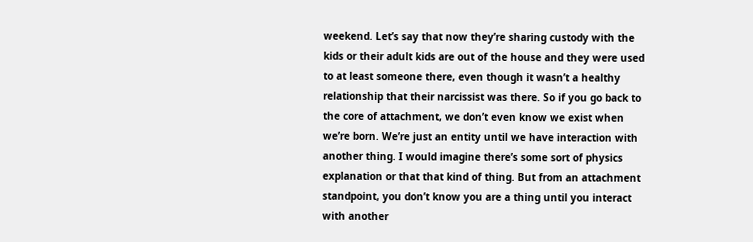weekend. Let’s say that now they’re sharing custody with the kids or their adult kids are out of the house and they were used to at least someone there, even though it wasn’t a healthy relationship that their narcissist was there. So if you go back to the core of attachment, we don’t even know we exist when we’re born. We’re just an entity until we have interaction with another thing. I would imagine there’s some sort of physics explanation or that that kind of thing. But from an attachment standpoint, you don’t know you are a thing until you interact with another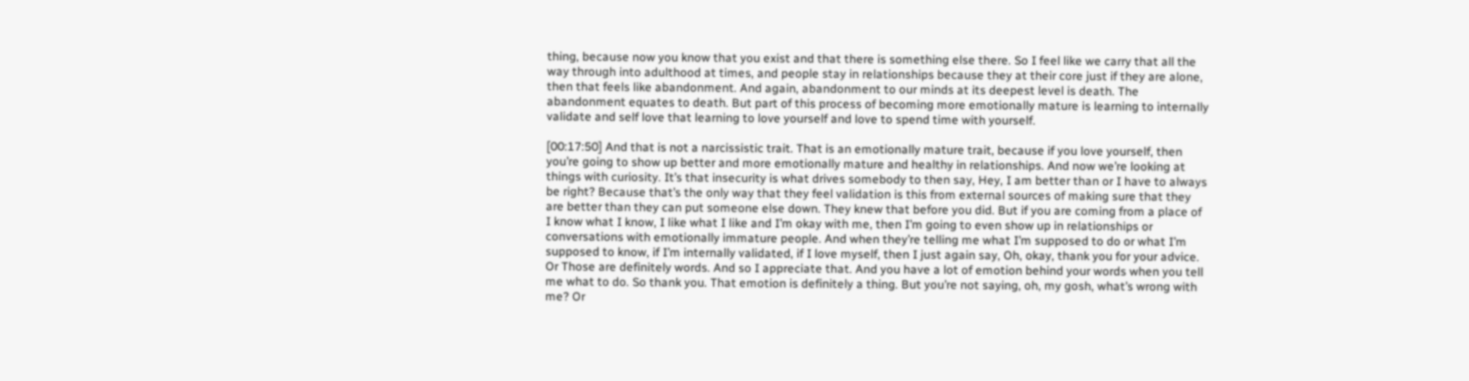thing, because now you know that you exist and that there is something else there. So I feel like we carry that all the way through into adulthood at times, and people stay in relationships because they at their core just if they are alone, then that feels like abandonment. And again, abandonment to our minds at its deepest level is death. The abandonment equates to death. But part of this process of becoming more emotionally mature is learning to internally validate and self love that learning to love yourself and love to spend time with yourself.

[00:17:50] And that is not a narcissistic trait. That is an emotionally mature trait, because if you love yourself, then you’re going to show up better and more emotionally mature and healthy in relationships. And now we’re looking at things with curiosity. It’s that insecurity is what drives somebody to then say, Hey, I am better than or I have to always be right? Because that’s the only way that they feel validation is this from external sources of making sure that they are better than they can put someone else down. They knew that before you did. But if you are coming from a place of I know what I know, I like what I like and I’m okay with me, then I’m going to even show up in relationships or conversations with emotionally immature people. And when they’re telling me what I’m supposed to do or what I’m supposed to know, if I’m internally validated, if I love myself, then I just again say, Oh, okay, thank you for your advice. Or Those are definitely words. And so I appreciate that. And you have a lot of emotion behind your words when you tell me what to do. So thank you. That emotion is definitely a thing. But you’re not saying, oh, my gosh, what’s wrong with me? Or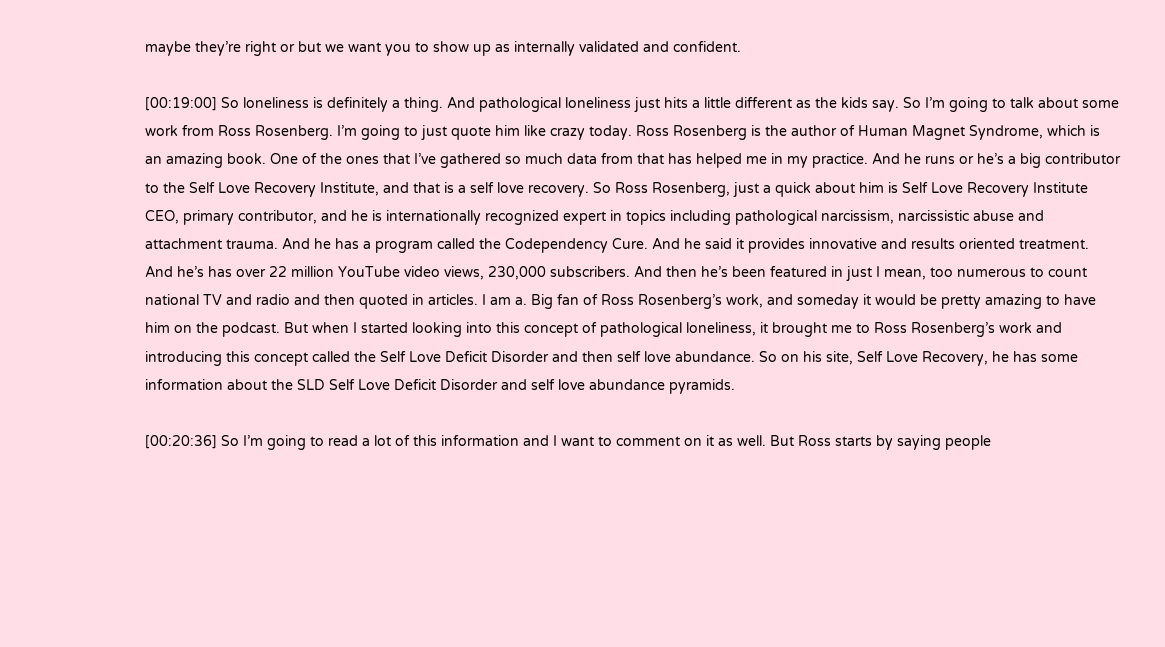maybe they’re right or but we want you to show up as internally validated and confident.

[00:19:00] So loneliness is definitely a thing. And pathological loneliness just hits a little different as the kids say. So I’m going to talk about some work from Ross Rosenberg. I’m going to just quote him like crazy today. Ross Rosenberg is the author of Human Magnet Syndrome, which is an amazing book. One of the ones that I’ve gathered so much data from that has helped me in my practice. And he runs or he’s a big contributor to the Self Love Recovery Institute, and that is a self love recovery. So Ross Rosenberg, just a quick about him is Self Love Recovery Institute CEO, primary contributor, and he is internationally recognized expert in topics including pathological narcissism, narcissistic abuse and attachment trauma. And he has a program called the Codependency Cure. And he said it provides innovative and results oriented treatment. And he’s has over 22 million YouTube video views, 230,000 subscribers. And then he’s been featured in just I mean, too numerous to count national TV and radio and then quoted in articles. I am a. Big fan of Ross Rosenberg’s work, and someday it would be pretty amazing to have him on the podcast. But when I started looking into this concept of pathological loneliness, it brought me to Ross Rosenberg’s work and introducing this concept called the Self Love Deficit Disorder and then self love abundance. So on his site, Self Love Recovery, he has some information about the SLD Self Love Deficit Disorder and self love abundance pyramids.

[00:20:36] So I’m going to read a lot of this information and I want to comment on it as well. But Ross starts by saying people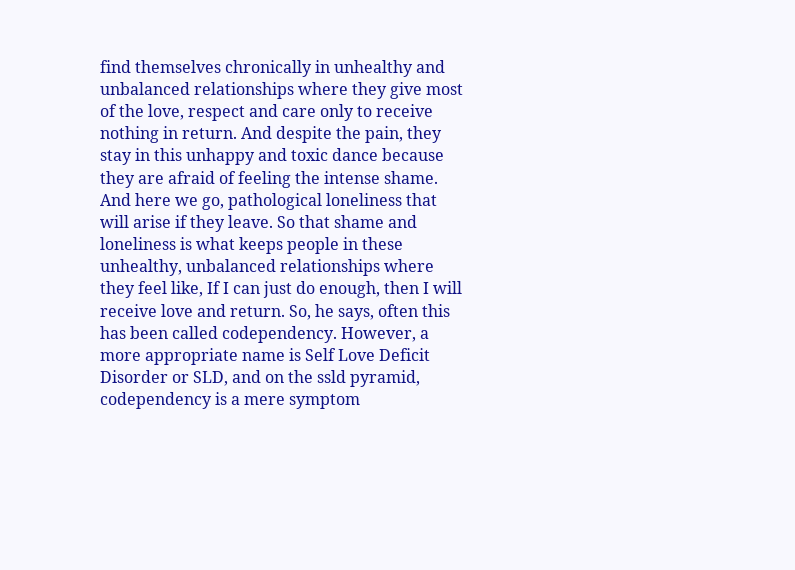find themselves chronically in unhealthy and unbalanced relationships where they give most of the love, respect and care only to receive nothing in return. And despite the pain, they stay in this unhappy and toxic dance because they are afraid of feeling the intense shame. And here we go, pathological loneliness that will arise if they leave. So that shame and loneliness is what keeps people in these unhealthy, unbalanced relationships where they feel like, If I can just do enough, then I will receive love and return. So, he says, often this has been called codependency. However, a more appropriate name is Self Love Deficit Disorder or SLD, and on the ssld pyramid, codependency is a mere symptom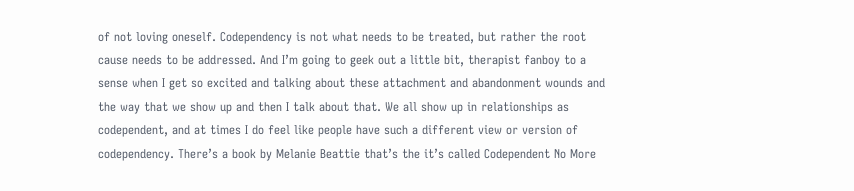of not loving oneself. Codependency is not what needs to be treated, but rather the root cause needs to be addressed. And I’m going to geek out a little bit, therapist fanboy to a sense when I get so excited and talking about these attachment and abandonment wounds and the way that we show up and then I talk about that. We all show up in relationships as codependent, and at times I do feel like people have such a different view or version of codependency. There’s a book by Melanie Beattie that’s the it’s called Codependent No More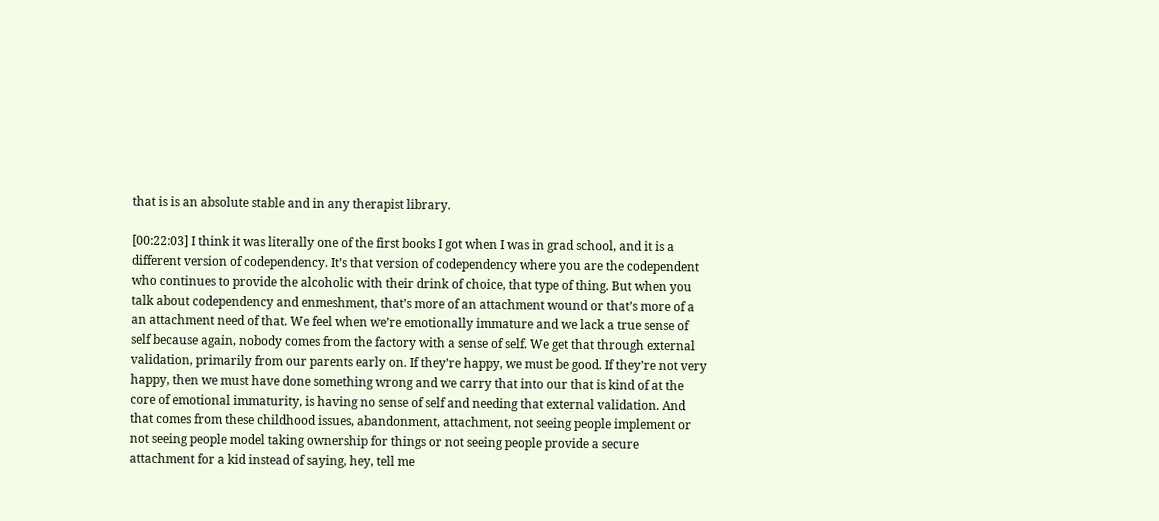that is is an absolute stable and in any therapist library.

[00:22:03] I think it was literally one of the first books I got when I was in grad school, and it is a different version of codependency. It’s that version of codependency where you are the codependent who continues to provide the alcoholic with their drink of choice, that type of thing. But when you talk about codependency and enmeshment, that’s more of an attachment wound or that’s more of a an attachment need of that. We feel when we’re emotionally immature and we lack a true sense of self because again, nobody comes from the factory with a sense of self. We get that through external validation, primarily from our parents early on. If they’re happy, we must be good. If they’re not very happy, then we must have done something wrong and we carry that into our that is kind of at the core of emotional immaturity, is having no sense of self and needing that external validation. And that comes from these childhood issues, abandonment, attachment, not seeing people implement or not seeing people model taking ownership for things or not seeing people provide a secure attachment for a kid instead of saying, hey, tell me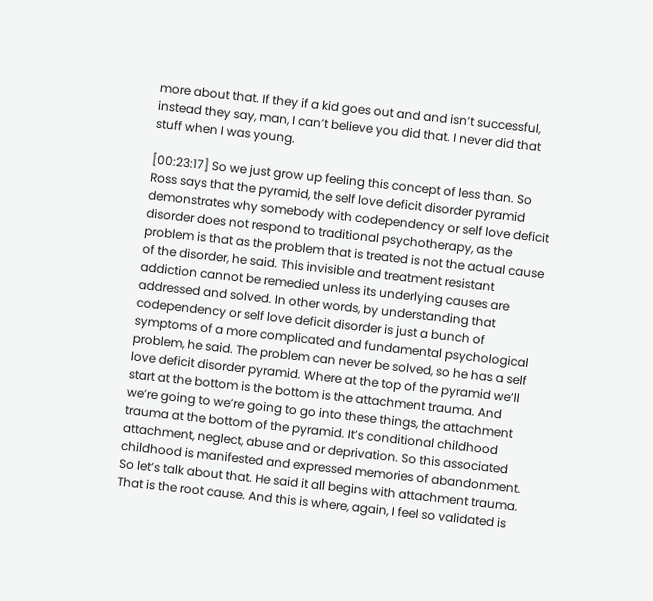more about that. If they if a kid goes out and and isn’t successful, instead they say, man, I can’t believe you did that. I never did that stuff when I was young.

[00:23:17] So we just grow up feeling this concept of less than. So Ross says that the pyramid, the self love deficit disorder pyramid demonstrates why somebody with codependency or self love deficit disorder does not respond to traditional psychotherapy, as the problem is that as the problem that is treated is not the actual cause of the disorder, he said. This invisible and treatment resistant addiction cannot be remedied unless its underlying causes are addressed and solved. In other words, by understanding that codependency or self love deficit disorder is just a bunch of symptoms of a more complicated and fundamental psychological problem, he said. The problem can never be solved, so he has a self love deficit disorder pyramid. Where at the top of the pyramid we’ll start at the bottom is the bottom is the attachment trauma. And we’re going to we’re going to go into these things, the attachment trauma at the bottom of the pyramid. It’s conditional childhood attachment, neglect, abuse and or deprivation. So this associated childhood is manifested and expressed memories of abandonment. So let’s talk about that. He said it all begins with attachment trauma. That is the root cause. And this is where, again, I feel so validated is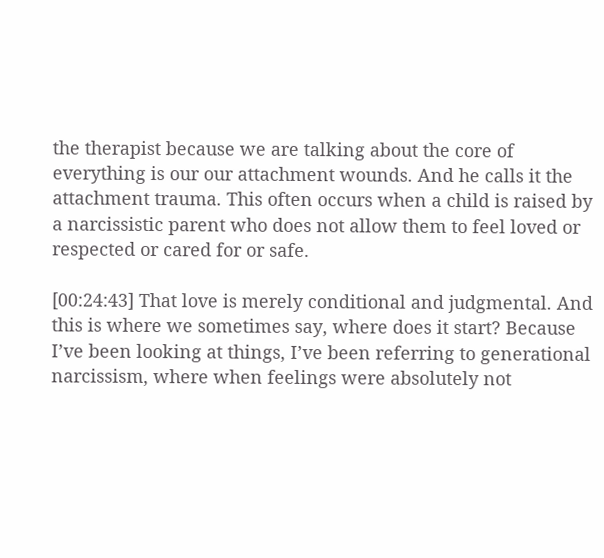the therapist because we are talking about the core of everything is our our attachment wounds. And he calls it the attachment trauma. This often occurs when a child is raised by a narcissistic parent who does not allow them to feel loved or respected or cared for or safe.

[00:24:43] That love is merely conditional and judgmental. And this is where we sometimes say, where does it start? Because I’ve been looking at things, I’ve been referring to generational narcissism, where when feelings were absolutely not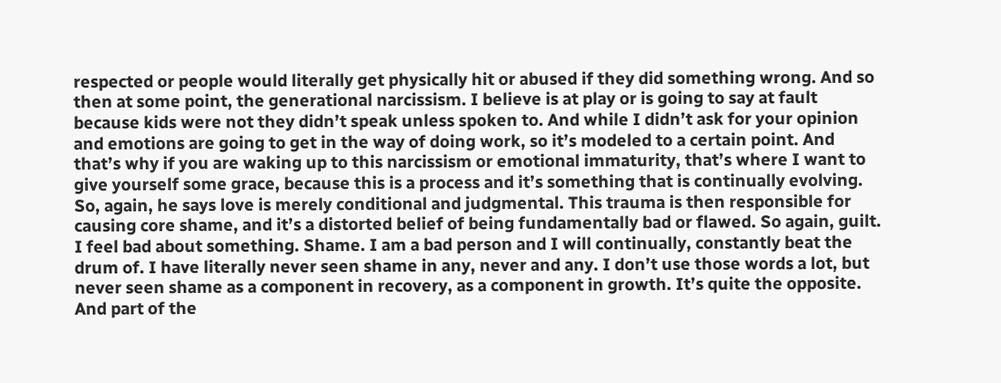respected or people would literally get physically hit or abused if they did something wrong. And so then at some point, the generational narcissism. I believe is at play or is going to say at fault because kids were not they didn’t speak unless spoken to. And while I didn’t ask for your opinion and emotions are going to get in the way of doing work, so it’s modeled to a certain point. And that’s why if you are waking up to this narcissism or emotional immaturity, that’s where I want to give yourself some grace, because this is a process and it’s something that is continually evolving. So, again, he says love is merely conditional and judgmental. This trauma is then responsible for causing core shame, and it’s a distorted belief of being fundamentally bad or flawed. So again, guilt. I feel bad about something. Shame. I am a bad person and I will continually, constantly beat the drum of. I have literally never seen shame in any, never and any. I don’t use those words a lot, but never seen shame as a component in recovery, as a component in growth. It’s quite the opposite. And part of the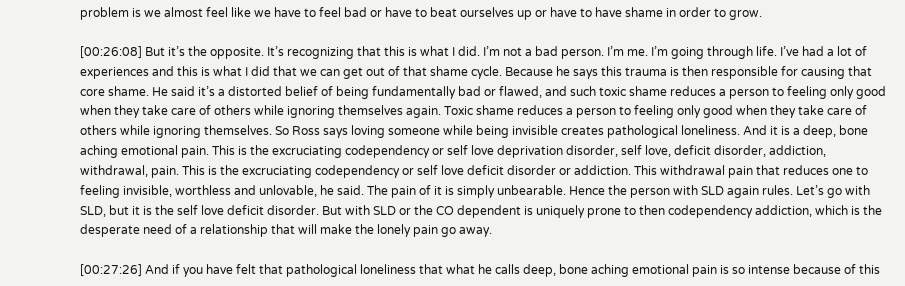problem is we almost feel like we have to feel bad or have to beat ourselves up or have to have shame in order to grow.

[00:26:08] But it’s the opposite. It’s recognizing that this is what I did. I’m not a bad person. I’m me. I’m going through life. I’ve had a lot of experiences and this is what I did that we can get out of that shame cycle. Because he says this trauma is then responsible for causing that core shame. He said it’s a distorted belief of being fundamentally bad or flawed, and such toxic shame reduces a person to feeling only good when they take care of others while ignoring themselves again. Toxic shame reduces a person to feeling only good when they take care of others while ignoring themselves. So Ross says loving someone while being invisible creates pathological loneliness. And it is a deep, bone aching emotional pain. This is the excruciating codependency or self love deprivation disorder, self love, deficit disorder, addiction, withdrawal, pain. This is the excruciating codependency or self love deficit disorder or addiction. This withdrawal pain that reduces one to feeling invisible, worthless and unlovable, he said. The pain of it is simply unbearable. Hence the person with SLD again rules. Let’s go with SLD, but it is the self love deficit disorder. But with SLD or the CO dependent is uniquely prone to then codependency addiction, which is the desperate need of a relationship that will make the lonely pain go away.

[00:27:26] And if you have felt that pathological loneliness that what he calls deep, bone aching emotional pain is so intense because of this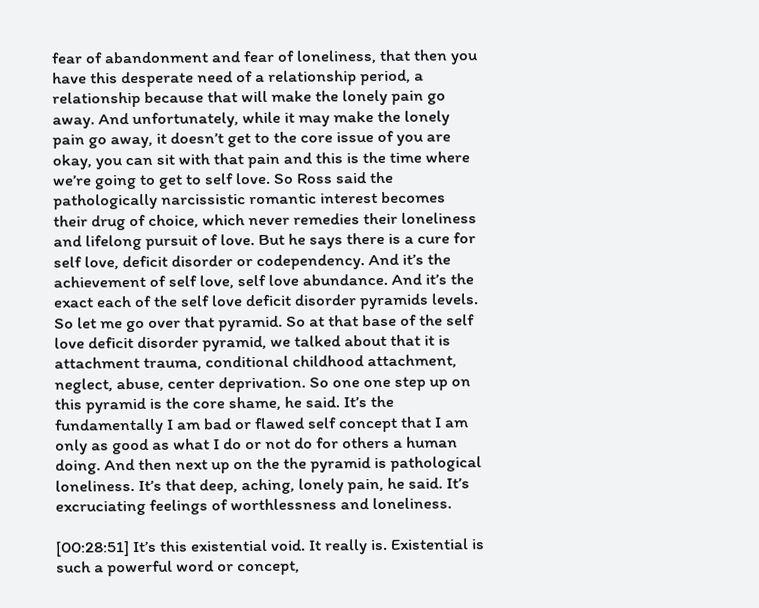fear of abandonment and fear of loneliness, that then you have this desperate need of a relationship period, a relationship because that will make the lonely pain go away. And unfortunately, while it may make the lonely pain go away, it doesn’t get to the core issue of you are okay, you can sit with that pain and this is the time where we’re going to get to self love. So Ross said the pathologically narcissistic romantic interest becomes their drug of choice, which never remedies their loneliness and lifelong pursuit of love. But he says there is a cure for self love, deficit disorder or codependency. And it’s the achievement of self love, self love abundance. And it’s the exact each of the self love deficit disorder pyramids levels. So let me go over that pyramid. So at that base of the self love deficit disorder pyramid, we talked about that it is attachment trauma, conditional childhood attachment, neglect, abuse, center deprivation. So one one step up on this pyramid is the core shame, he said. It’s the fundamentally I am bad or flawed self concept that I am only as good as what I do or not do for others a human doing. And then next up on the the pyramid is pathological loneliness. It’s that deep, aching, lonely pain, he said. It’s excruciating feelings of worthlessness and loneliness.

[00:28:51] It’s this existential void. It really is. Existential is such a powerful word or concept,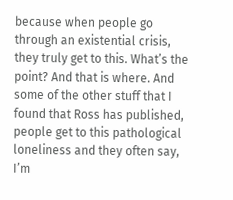because when people go through an existential crisis, they truly get to this. What’s the point? And that is where. And some of the other stuff that I found that Ross has published, people get to this pathological loneliness and they often say, I’m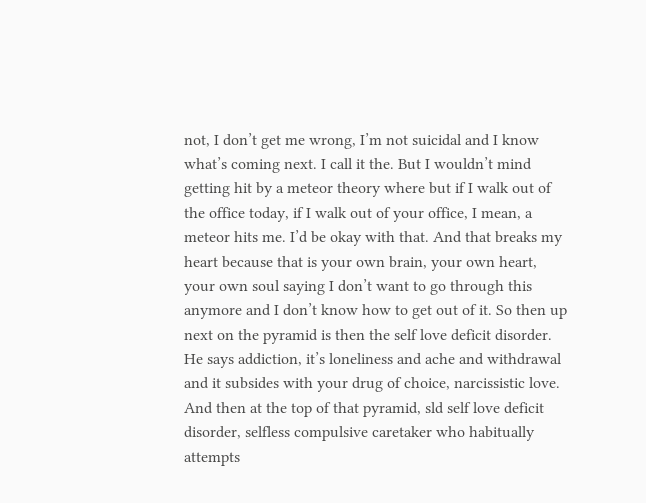not, I don’t get me wrong, I’m not suicidal and I know what’s coming next. I call it the. But I wouldn’t mind getting hit by a meteor theory where but if I walk out of the office today, if I walk out of your office, I mean, a meteor hits me. I’d be okay with that. And that breaks my heart because that is your own brain, your own heart, your own soul saying I don’t want to go through this anymore and I don’t know how to get out of it. So then up next on the pyramid is then the self love deficit disorder. He says addiction, it’s loneliness and ache and withdrawal and it subsides with your drug of choice, narcissistic love. And then at the top of that pyramid, sld self love deficit disorder, selfless compulsive caretaker who habitually attempts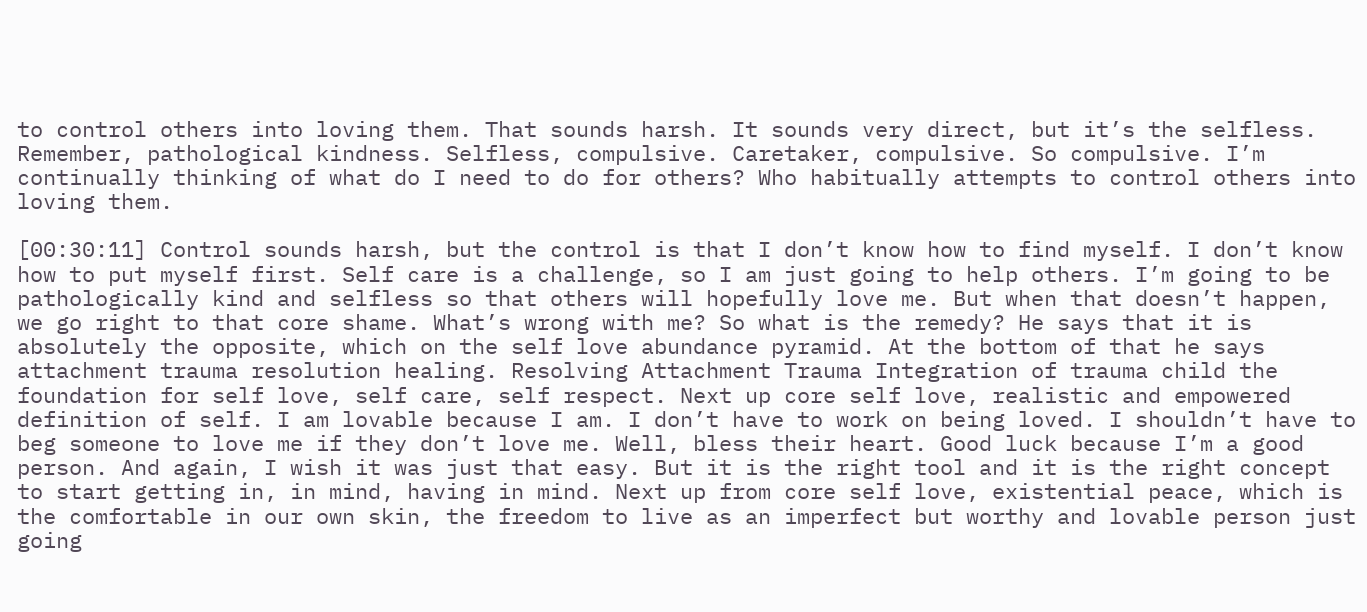to control others into loving them. That sounds harsh. It sounds very direct, but it’s the selfless. Remember, pathological kindness. Selfless, compulsive. Caretaker, compulsive. So compulsive. I’m continually thinking of what do I need to do for others? Who habitually attempts to control others into loving them.

[00:30:11] Control sounds harsh, but the control is that I don’t know how to find myself. I don’t know how to put myself first. Self care is a challenge, so I am just going to help others. I’m going to be pathologically kind and selfless so that others will hopefully love me. But when that doesn’t happen, we go right to that core shame. What’s wrong with me? So what is the remedy? He says that it is absolutely the opposite, which on the self love abundance pyramid. At the bottom of that he says attachment trauma resolution healing. Resolving Attachment Trauma Integration of trauma child the foundation for self love, self care, self respect. Next up core self love, realistic and empowered definition of self. I am lovable because I am. I don’t have to work on being loved. I shouldn’t have to beg someone to love me if they don’t love me. Well, bless their heart. Good luck because I’m a good person. And again, I wish it was just that easy. But it is the right tool and it is the right concept to start getting in, in mind, having in mind. Next up from core self love, existential peace, which is the comfortable in our own skin, the freedom to live as an imperfect but worthy and lovable person just going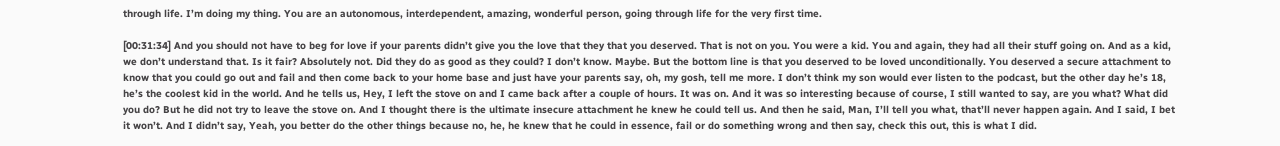through life. I’m doing my thing. You are an autonomous, interdependent, amazing, wonderful person, going through life for the very first time.

[00:31:34] And you should not have to beg for love if your parents didn’t give you the love that they that you deserved. That is not on you. You were a kid. You and again, they had all their stuff going on. And as a kid, we don’t understand that. Is it fair? Absolutely not. Did they do as good as they could? I don’t know. Maybe. But the bottom line is that you deserved to be loved unconditionally. You deserved a secure attachment to know that you could go out and fail and then come back to your home base and just have your parents say, oh, my gosh, tell me more. I don’t think my son would ever listen to the podcast, but the other day he’s 18, he’s the coolest kid in the world. And he tells us, Hey, I left the stove on and I came back after a couple of hours. It was on. And it was so interesting because of course, I still wanted to say, are you what? What did you do? But he did not try to leave the stove on. And I thought there is the ultimate insecure attachment he knew he could tell us. And then he said, Man, I’ll tell you what, that’ll never happen again. And I said, I bet it won’t. And I didn’t say, Yeah, you better do the other things because no, he, he knew that he could in essence, fail or do something wrong and then say, check this out, this is what I did.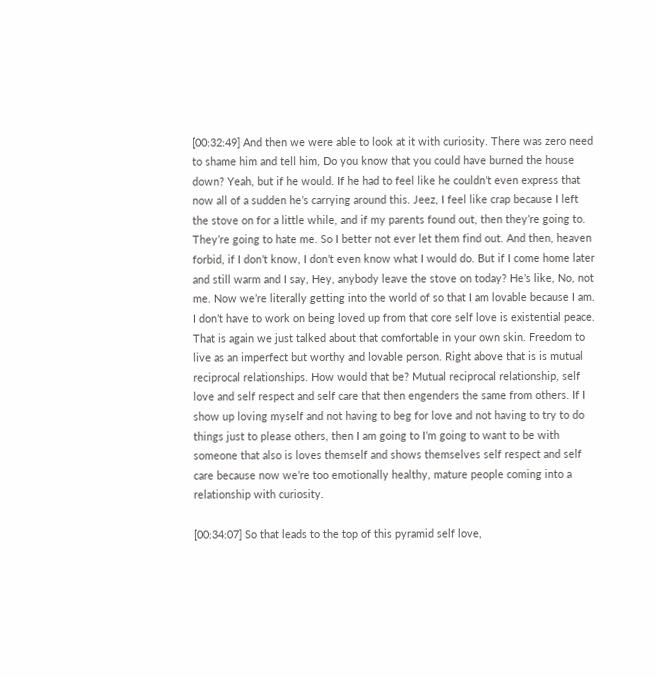[00:32:49] And then we were able to look at it with curiosity. There was zero need to shame him and tell him, Do you know that you could have burned the house down? Yeah, but if he would. If he had to feel like he couldn’t even express that now all of a sudden he’s carrying around this. Jeez, I feel like crap because I left the stove on for a little while, and if my parents found out, then they’re going to. They’re going to hate me. So I better not ever let them find out. And then, heaven forbid, if I don’t know, I don’t even know what I would do. But if I come home later and still warm and I say, Hey, anybody leave the stove on today? He’s like, No, not me. Now we’re literally getting into the world of so that I am lovable because I am. I don’t have to work on being loved up from that core self love is existential peace. That is again we just talked about that comfortable in your own skin. Freedom to live as an imperfect but worthy and lovable person. Right above that is is mutual reciprocal relationships. How would that be? Mutual reciprocal relationship, self love and self respect and self care that then engenders the same from others. If I show up loving myself and not having to beg for love and not having to try to do things just to please others, then I am going to I’m going to want to be with someone that also is loves themself and shows themselves self respect and self care because now we’re too emotionally healthy, mature people coming into a relationship with curiosity.

[00:34:07] So that leads to the top of this pyramid self love,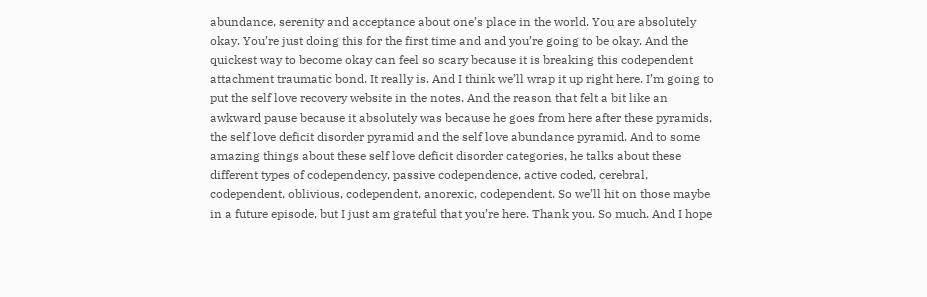abundance, serenity and acceptance about one’s place in the world. You are absolutely okay. You’re just doing this for the first time and and you’re going to be okay. And the quickest way to become okay can feel so scary because it is breaking this codependent attachment traumatic bond. It really is. And I think we’ll wrap it up right here. I’m going to put the self love recovery website in the notes. And the reason that felt a bit like an awkward pause because it absolutely was because he goes from here after these pyramids, the self love deficit disorder pyramid and the self love abundance pyramid. And to some amazing things about these self love deficit disorder categories, he talks about these different types of codependency, passive codependence, active coded, cerebral, codependent, oblivious, codependent, anorexic, codependent. So we’ll hit on those maybe in a future episode, but I just am grateful that you’re here. Thank you. So much. And I hope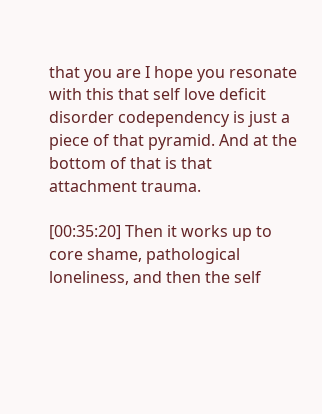that you are I hope you resonate with this that self love deficit disorder codependency is just a piece of that pyramid. And at the bottom of that is that attachment trauma.

[00:35:20] Then it works up to core shame, pathological loneliness, and then the self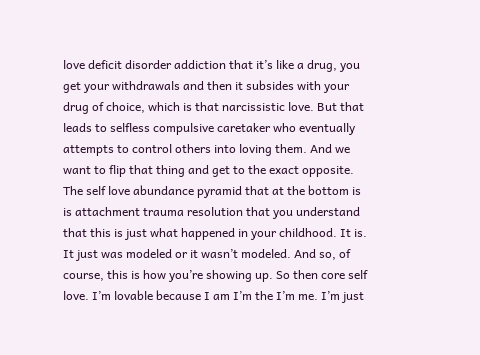love deficit disorder addiction that it’s like a drug, you get your withdrawals and then it subsides with your drug of choice, which is that narcissistic love. But that leads to selfless compulsive caretaker who eventually attempts to control others into loving them. And we want to flip that thing and get to the exact opposite. The self love abundance pyramid that at the bottom is is attachment trauma resolution that you understand that this is just what happened in your childhood. It is. It just was modeled or it wasn’t modeled. And so, of course, this is how you’re showing up. So then core self love. I’m lovable because I am I’m the I’m me. I’m just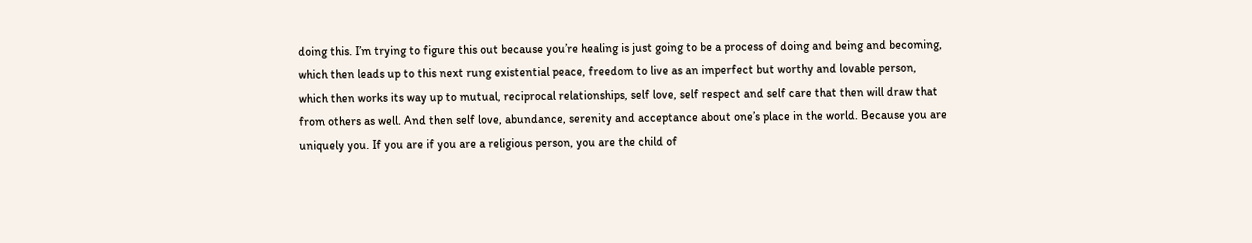doing this. I’m trying to figure this out because you’re healing is just going to be a process of doing and being and becoming, which then leads up to this next rung existential peace, freedom to live as an imperfect but worthy and lovable person, which then works its way up to mutual, reciprocal relationships, self love, self respect and self care that then will draw that from others as well. And then self love, abundance, serenity and acceptance about one’s place in the world. Because you are uniquely you. If you are if you are a religious person, you are the child of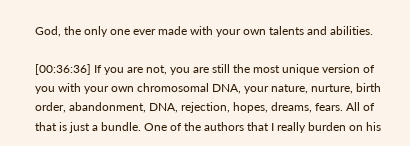God, the only one ever made with your own talents and abilities.

[00:36:36] If you are not, you are still the most unique version of you with your own chromosomal DNA, your nature, nurture, birth order, abandonment, DNA, rejection, hopes, dreams, fears. All of that is just a bundle. One of the authors that I really burden on his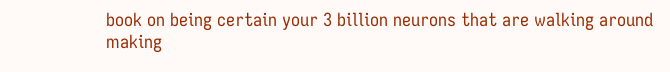book on being certain your 3 billion neurons that are walking around making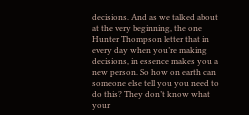decisions. And as we talked about at the very beginning, the one Hunter Thompson letter that in every day when you’re making decisions, in essence makes you a new person. So how on earth can someone else tell you you need to do this? They don’t know what your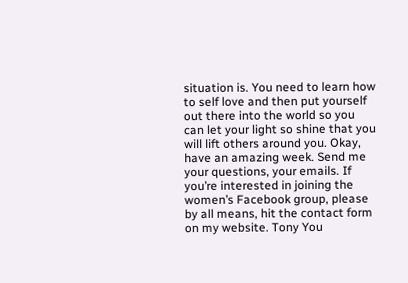situation is. You need to learn how to self love and then put yourself out there into the world so you can let your light so shine that you will lift others around you. Okay, have an amazing week. Send me your questions, your emails. If you’re interested in joining the women’s Facebook group, please by all means, hit the contact form on my website. Tony You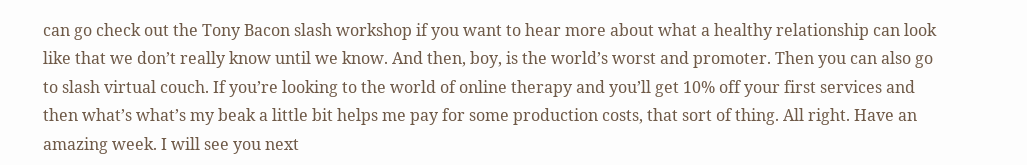can go check out the Tony Bacon slash workshop if you want to hear more about what a healthy relationship can look like that we don’t really know until we know. And then, boy, is the world’s worst and promoter. Then you can also go to slash virtual couch. If you’re looking to the world of online therapy and you’ll get 10% off your first services and then what’s what’s my beak a little bit helps me pay for some production costs, that sort of thing. All right. Have an amazing week. I will see you next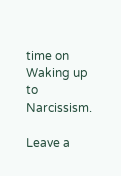time on Waking up to Narcissism.

Leave a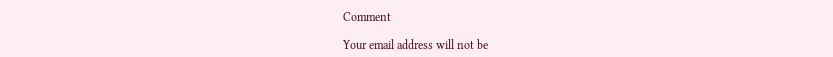Comment

Your email address will not be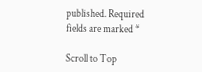published. Required fields are marked *

Scroll to Top